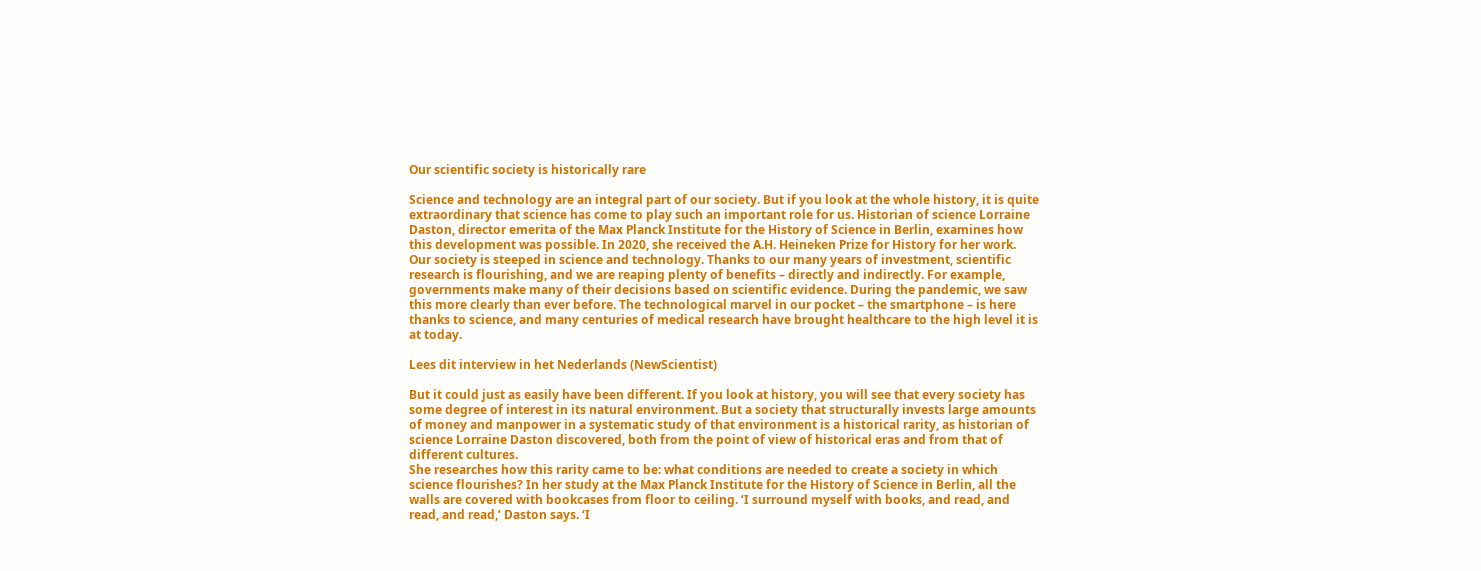Our scientific society is historically rare

Science and technology are an integral part of our society. But if you look at the whole history, it is quite extraordinary that science has come to play such an important role for us. Historian of science Lorraine Daston, director emerita of the Max Planck Institute for the History of Science in Berlin, examines how this development was possible. In 2020, she received the A.H. Heineken Prize for History for her work.
Our society is steeped in science and technology. Thanks to our many years of investment, scientific research is flourishing, and we are reaping plenty of benefits – directly and indirectly. For example, governments make many of their decisions based on scientific evidence. During the pandemic, we saw this more clearly than ever before. The technological marvel in our pocket – the smartphone – is here thanks to science, and many centuries of medical research have brought healthcare to the high level it is at today.

Lees dit interview in het Nederlands (NewScientist)

But it could just as easily have been different. If you look at history, you will see that every society has some degree of interest in its natural environment. But a society that structurally invests large amounts of money and manpower in a systematic study of that environment is a historical rarity, as historian of science Lorraine Daston discovered, both from the point of view of historical eras and from that of different cultures.
She researches how this rarity came to be: what conditions are needed to create a society in which science flourishes? In her study at the Max Planck Institute for the History of Science in Berlin, all the walls are covered with bookcases from floor to ceiling. ‘I surround myself with books, and read, and read, and read,’ Daston says. ‘I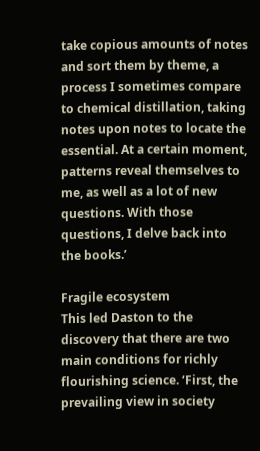take copious amounts of notes and sort them by theme, a process I sometimes compare to chemical distillation, taking notes upon notes to locate the essential. At a certain moment, patterns reveal themselves to me, as well as a lot of new questions. With those questions, I delve back into the books.’

Fragile ecosystem
This led Daston to the discovery that there are two main conditions for richly flourishing science. ‘First, the prevailing view in society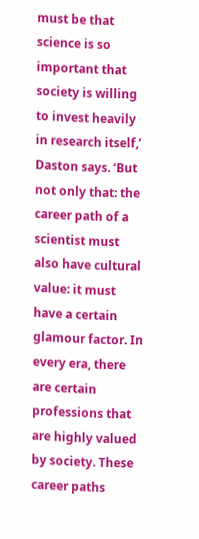must be that science is so important that society is willing to invest heavily in research itself,’ Daston says. ‘But not only that: the career path of a scientist must also have cultural value: it must have a certain glamour factor. In every era, there are certain professions that are highly valued by society. These career paths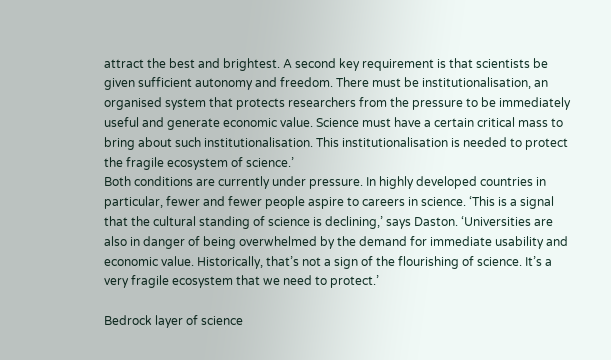attract the best and brightest. A second key requirement is that scientists be given sufficient autonomy and freedom. There must be institutionalisation, an organised system that protects researchers from the pressure to be immediately useful and generate economic value. Science must have a certain critical mass to bring about such institutionalisation. This institutionalisation is needed to protect the fragile ecosystem of science.’
Both conditions are currently under pressure. In highly developed countries in particular, fewer and fewer people aspire to careers in science. ‘This is a signal that the cultural standing of science is declining,’ says Daston. ‘Universities are also in danger of being overwhelmed by the demand for immediate usability and economic value. Historically, that’s not a sign of the flourishing of science. It’s a very fragile ecosystem that we need to protect.’

Bedrock layer of science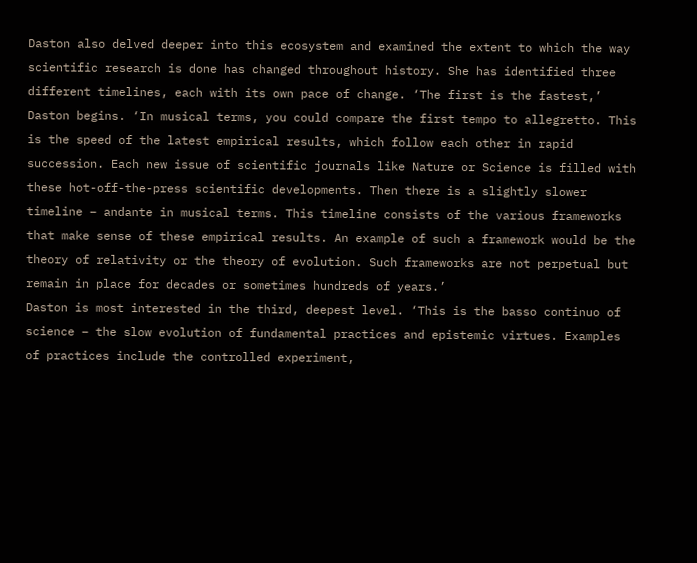Daston also delved deeper into this ecosystem and examined the extent to which the way scientific research is done has changed throughout history. She has identified three different timelines, each with its own pace of change. ‘The first is the fastest,’ Daston begins. ‘In musical terms, you could compare the first tempo to allegretto. This is the speed of the latest empirical results, which follow each other in rapid succession. Each new issue of scientific journals like Nature or Science is filled with these hot-off-the-press scientific developments. Then there is a slightly slower timeline – andante in musical terms. This timeline consists of the various frameworks that make sense of these empirical results. An example of such a framework would be the theory of relativity or the theory of evolution. Such frameworks are not perpetual but remain in place for decades or sometimes hundreds of years.’
Daston is most interested in the third, deepest level. ‘This is the basso continuo of science – the slow evolution of fundamental practices and epistemic virtues. Examples of practices include the controlled experiment,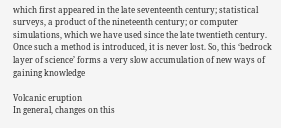which first appeared in the late seventeenth century; statistical surveys, a product of the nineteenth century; or computer simulations, which we have used since the late twentieth century. Once such a method is introduced, it is never lost. So, this ‘bedrock layer of science’ forms a very slow accumulation of new ways of gaining knowledge

Volcanic eruption
In general, changes on this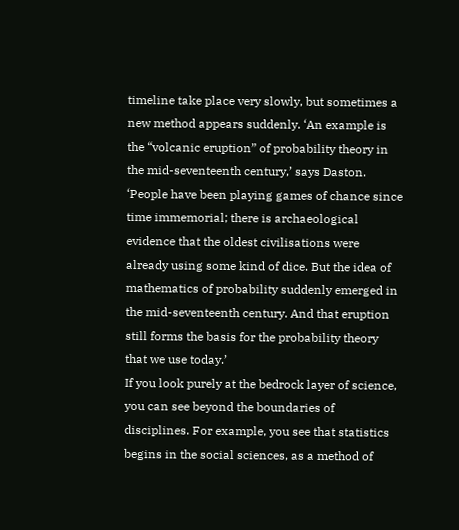timeline take place very slowly, but sometimes a new method appears suddenly. ‘An example is the “volcanic eruption” of probability theory in the mid-seventeenth century,’ says Daston. ‘People have been playing games of chance since time immemorial; there is archaeological evidence that the oldest civilisations were already using some kind of dice. But the idea of mathematics of probability suddenly emerged in the mid-seventeenth century. And that eruption still forms the basis for the probability theory that we use today.’
If you look purely at the bedrock layer of science, you can see beyond the boundaries of disciplines. For example, you see that statistics begins in the social sciences, as a method of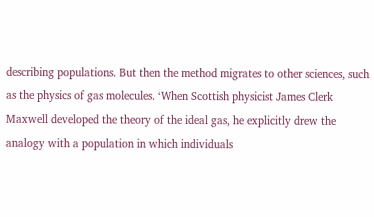describing populations. But then the method migrates to other sciences, such as the physics of gas molecules. ‘When Scottish physicist James Clerk Maxwell developed the theory of the ideal gas, he explicitly drew the analogy with a population in which individuals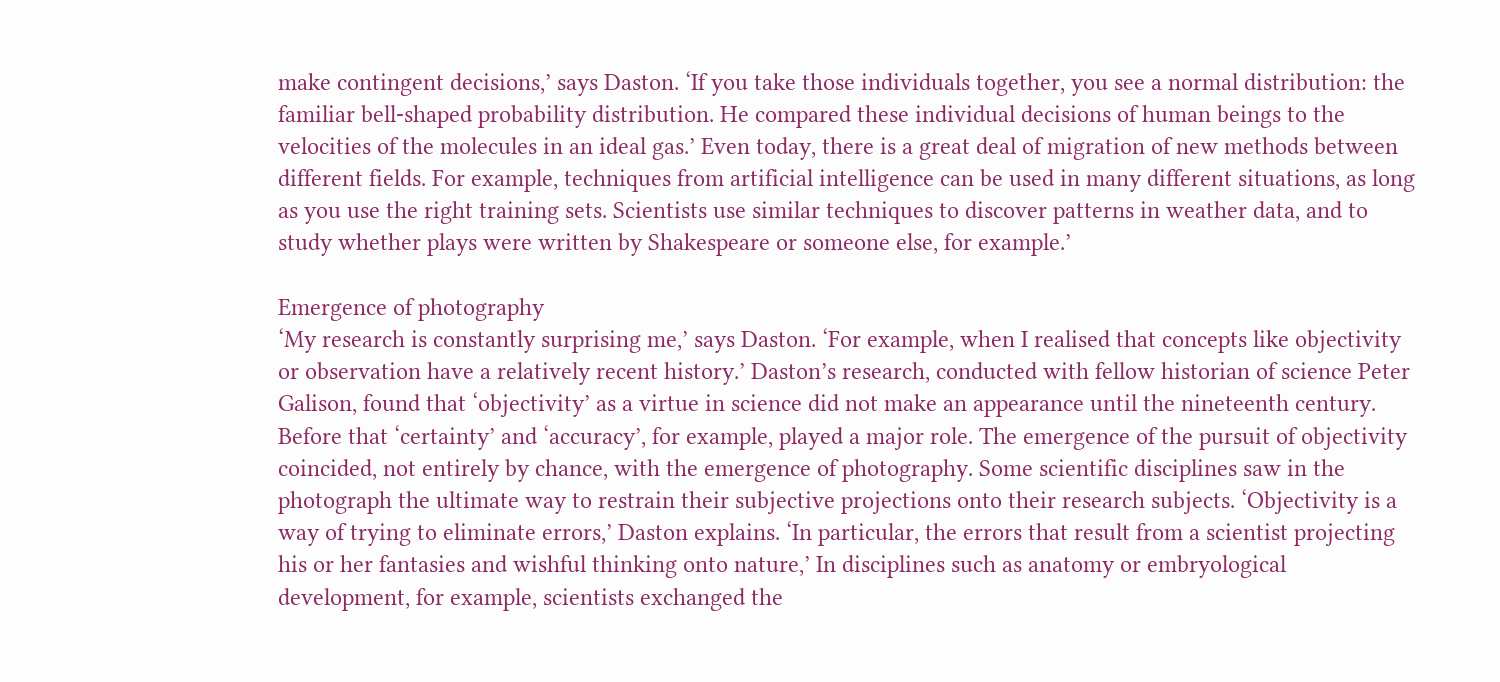make contingent decisions,’ says Daston. ‘If you take those individuals together, you see a normal distribution: the familiar bell-shaped probability distribution. He compared these individual decisions of human beings to the velocities of the molecules in an ideal gas.’ Even today, there is a great deal of migration of new methods between different fields. For example, techniques from artificial intelligence can be used in many different situations, as long as you use the right training sets. Scientists use similar techniques to discover patterns in weather data, and to study whether plays were written by Shakespeare or someone else, for example.’

Emergence of photography
‘My research is constantly surprising me,’ says Daston. ‘For example, when I realised that concepts like objectivity or observation have a relatively recent history.’ Daston’s research, conducted with fellow historian of science Peter Galison, found that ‘objectivity’ as a virtue in science did not make an appearance until the nineteenth century. Before that ‘certainty’ and ‘accuracy’, for example, played a major role. The emergence of the pursuit of objectivity coincided, not entirely by chance, with the emergence of photography. Some scientific disciplines saw in the photograph the ultimate way to restrain their subjective projections onto their research subjects. ‘Objectivity is a way of trying to eliminate errors,’ Daston explains. ‘In particular, the errors that result from a scientist projecting his or her fantasies and wishful thinking onto nature,’ In disciplines such as anatomy or embryological development, for example, scientists exchanged the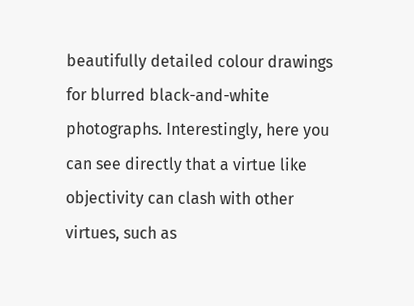beautifully detailed colour drawings for blurred black-and-white photographs. Interestingly, here you can see directly that a virtue like objectivity can clash with other virtues, such as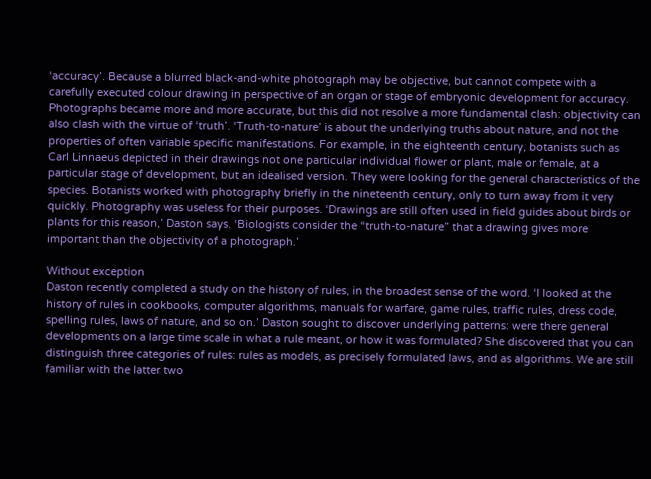‘accuracy’. Because a blurred black-and-white photograph may be objective, but cannot compete with a carefully executed colour drawing in perspective of an organ or stage of embryonic development for accuracy.
Photographs became more and more accurate, but this did not resolve a more fundamental clash: objectivity can also clash with the virtue of ‘truth’. ‘Truth-to-nature’ is about the underlying truths about nature, and not the properties of often variable specific manifestations. For example, in the eighteenth century, botanists such as Carl Linnaeus depicted in their drawings not one particular individual flower or plant, male or female, at a particular stage of development, but an idealised version. They were looking for the general characteristics of the species. Botanists worked with photography briefly in the nineteenth century, only to turn away from it very quickly. Photography was useless for their purposes. ‘Drawings are still often used in field guides about birds or plants for this reason,’ Daston says. ‘Biologists consider the “truth-to-nature” that a drawing gives more important than the objectivity of a photograph.’

Without exception
Daston recently completed a study on the history of rules, in the broadest sense of the word. ‘I looked at the history of rules in cookbooks, computer algorithms, manuals for warfare, game rules, traffic rules, dress code, spelling rules, laws of nature, and so on.’ Daston sought to discover underlying patterns: were there general developments on a large time scale in what a rule meant, or how it was formulated? She discovered that you can distinguish three categories of rules: rules as models, as precisely formulated laws, and as algorithms. We are still familiar with the latter two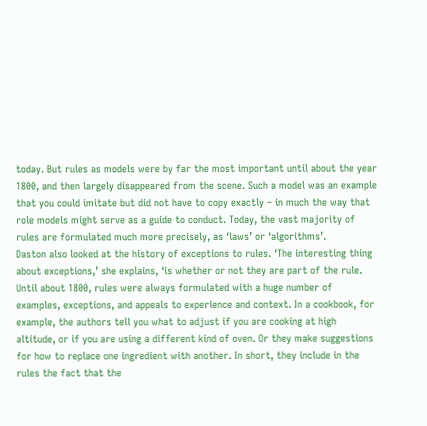today. But rules as models were by far the most important until about the year 1800, and then largely disappeared from the scene. Such a model was an example that you could imitate but did not have to copy exactly – in much the way that role models might serve as a guide to conduct. Today, the vast majority of rules are formulated much more precisely, as ‘laws’ or ‘algorithms’.
Daston also looked at the history of exceptions to rules. ‘The interesting thing about exceptions,’ she explains, ‘is whether or not they are part of the rule. Until about 1800, rules were always formulated with a huge number of examples, exceptions, and appeals to experience and context. In a cookbook, for example, the authors tell you what to adjust if you are cooking at high altitude, or if you are using a different kind of oven. Or they make suggestions for how to replace one ingredient with another. In short, they include in the rules the fact that the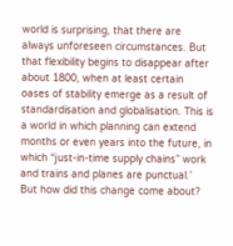world is surprising, that there are always unforeseen circumstances. But that flexibility begins to disappear after about 1800, when at least certain oases of stability emerge as a result of standardisation and globalisation. This is a world in which planning can extend months or even years into the future, in which “just-in-time supply chains” work and trains and planes are punctual.’
But how did this change come about?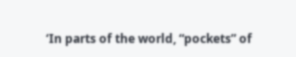‘In parts of the world, “pockets” of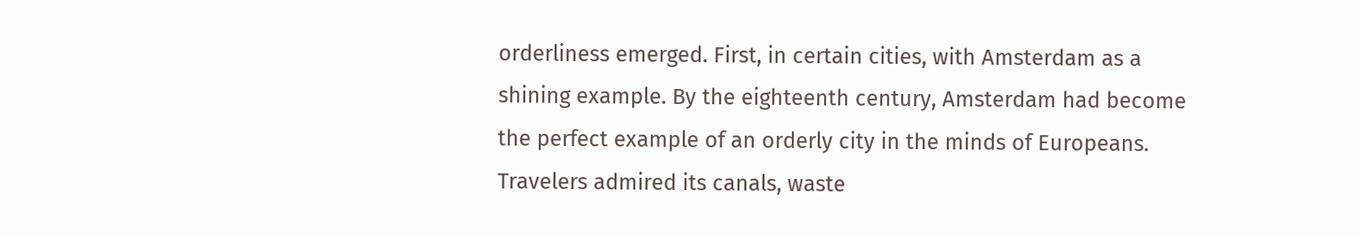orderliness emerged. First, in certain cities, with Amsterdam as a shining example. By the eighteenth century, Amsterdam had become the perfect example of an orderly city in the minds of Europeans. Travelers admired its canals, waste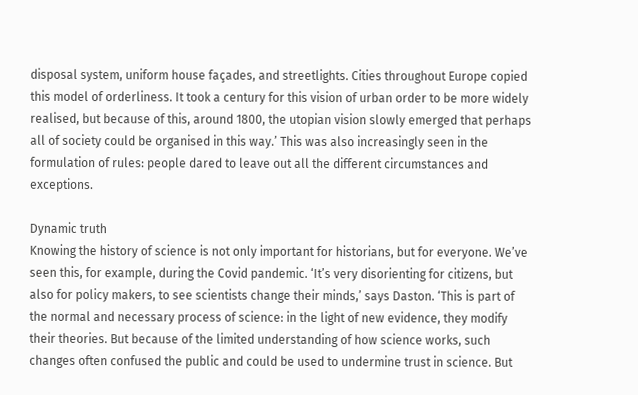disposal system, uniform house façades, and streetlights. Cities throughout Europe copied this model of orderliness. It took a century for this vision of urban order to be more widely realised, but because of this, around 1800, the utopian vision slowly emerged that perhaps all of society could be organised in this way.’ This was also increasingly seen in the formulation of rules: people dared to leave out all the different circumstances and exceptions.

Dynamic truth
Knowing the history of science is not only important for historians, but for everyone. We’ve seen this, for example, during the Covid pandemic. ‘It’s very disorienting for citizens, but also for policy makers, to see scientists change their minds,’ says Daston. ‘This is part of the normal and necessary process of science: in the light of new evidence, they modify their theories. But because of the limited understanding of how science works, such changes often confused the public and could be used to undermine trust in science. But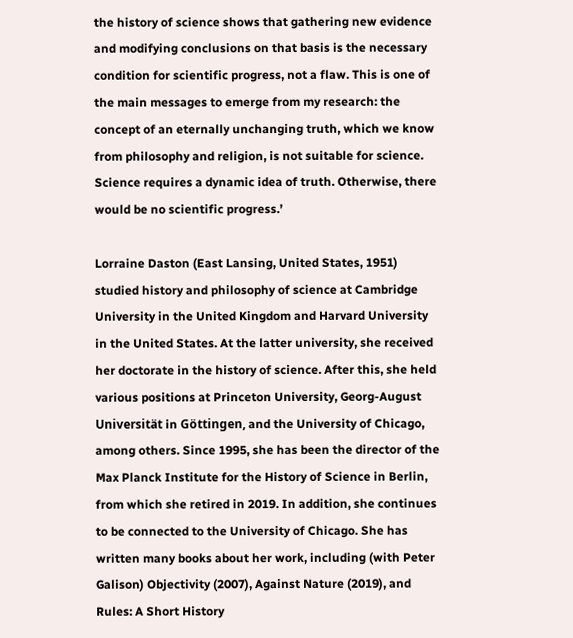the history of science shows that gathering new evidence and modifying conclusions on that basis is the necessary condition for scientific progress, not a flaw. This is one of the main messages to emerge from my research: the concept of an eternally unchanging truth, which we know from philosophy and religion, is not suitable for science. Science requires a dynamic idea of truth. Otherwise, there would be no scientific progress.’

Lorraine Daston (East Lansing, United States, 1951) studied history and philosophy of science at Cambridge University in the United Kingdom and Harvard University in the United States. At the latter university, she received her doctorate in the history of science. After this, she held various positions at Princeton University, Georg-August Universität in Göttingen, and the University of Chicago, among others. Since 1995, she has been the director of the Max Planck Institute for the History of Science in Berlin, from which she retired in 2019. In addition, she continues to be connected to the University of Chicago. She has written many books about her work, including (with Peter Galison) Objectivity (2007), Against Nature (2019), and Rules: A Short History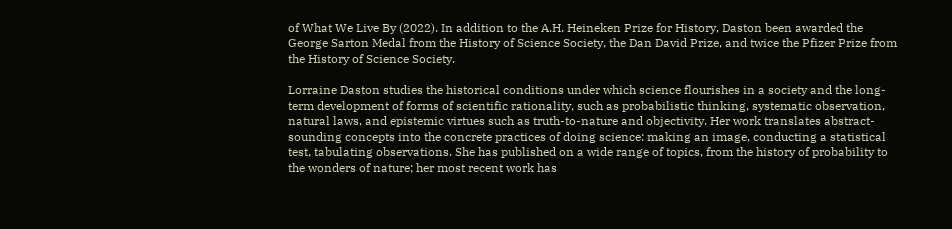of What We Live By (2022). In addition to the A.H. Heineken Prize for History, Daston been awarded the George Sarton Medal from the History of Science Society, the Dan David Prize, and twice the Pfizer Prize from the History of Science Society.

Lorraine Daston studies the historical conditions under which science flourishes in a society and the long-term development of forms of scientific rationality, such as probabilistic thinking, systematic observation, natural laws, and epistemic virtues such as truth-to-nature and objectivity. Her work translates abstract-sounding concepts into the concrete practices of doing science: making an image, conducting a statistical test, tabulating observations. She has published on a wide range of topics, from the history of probability to the wonders of nature; her most recent work has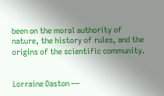been on the moral authority of nature, the history of rules, and the origins of the scientific community.


Lorraine Daston —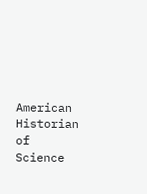American Historian of Science